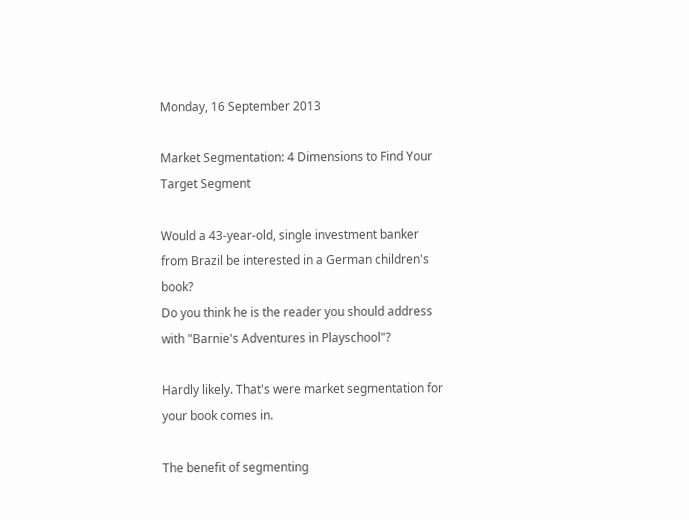Monday, 16 September 2013

Market Segmentation: 4 Dimensions to Find Your Target Segment

Would a 43-year-old, single investment banker from Brazil be interested in a German children's book?
Do you think he is the reader you should address with "Barnie's Adventures in Playschool"?

Hardly likely. That's were market segmentation for your book comes in.

The benefit of segmenting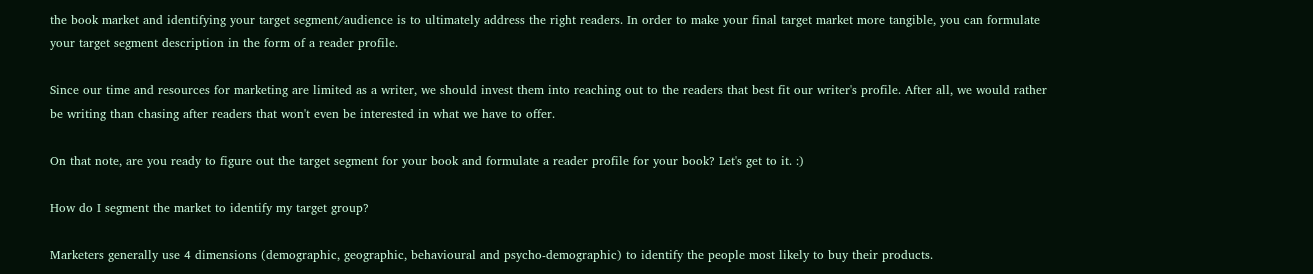the book market and identifying your target segment/audience is to ultimately address the right readers. In order to make your final target market more tangible, you can formulate your target segment description in the form of a reader profile.

Since our time and resources for marketing are limited as a writer, we should invest them into reaching out to the readers that best fit our writer's profile. After all, we would rather be writing than chasing after readers that won't even be interested in what we have to offer.

On that note, are you ready to figure out the target segment for your book and formulate a reader profile for your book? Let's get to it. :)

How do I segment the market to identify my target group?

Marketers generally use 4 dimensions (demographic, geographic, behavioural and psycho-demographic) to identify the people most likely to buy their products.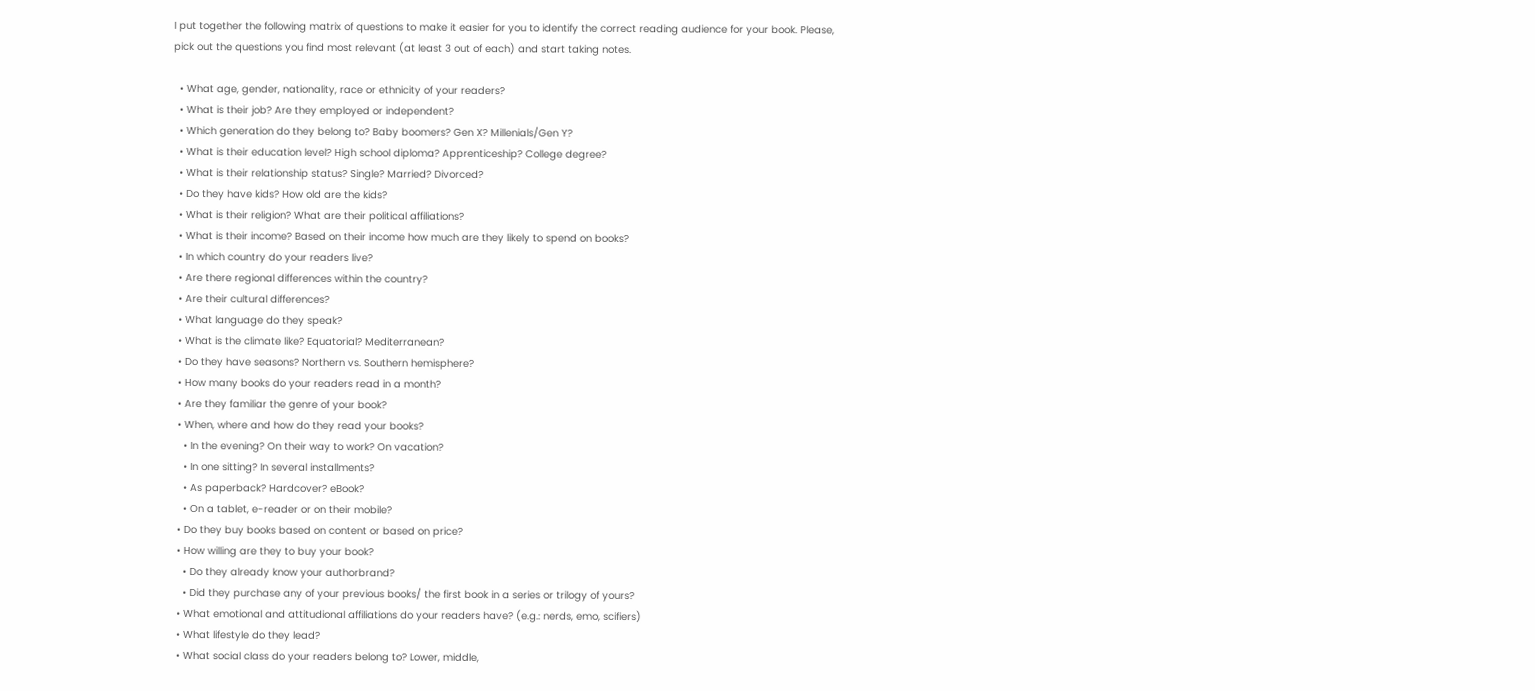I put together the following matrix of questions to make it easier for you to identify the correct reading audience for your book. Please, pick out the questions you find most relevant (at least 3 out of each) and start taking notes.

  • What age, gender, nationality, race or ethnicity of your readers?
  • What is their job? Are they employed or independent?
  • Which generation do they belong to? Baby boomers? Gen X? Millenials/Gen Y?
  • What is their education level? High school diploma? Apprenticeship? College degree?
  • What is their relationship status? Single? Married? Divorced?
  • Do they have kids? How old are the kids?
  • What is their religion? What are their political affiliations?
  • What is their income? Based on their income how much are they likely to spend on books?
  • In which country do your readers live?
  • Are there regional differences within the country?
  • Are their cultural differences?
  • What language do they speak?
  • What is the climate like? Equatorial? Mediterranean?
  • Do they have seasons? Northern vs. Southern hemisphere?
  • How many books do your readers read in a month?
  • Are they familiar the genre of your book?
  • When, where and how do they read your books?
    • In the evening? On their way to work? On vacation?
    • In one sitting? In several installments?
    • As paperback? Hardcover? eBook?
    • On a tablet, e-reader or on their mobile?
  • Do they buy books based on content or based on price?
  • How willing are they to buy your book?
    • Do they already know your authorbrand?
    • Did they purchase any of your previous books/ the first book in a series or trilogy of yours?
  • What emotional and attitudional affiliations do your readers have? (e.g.: nerds, emo, scifiers)
  • What lifestyle do they lead?
  • What social class do your readers belong to? Lower, middle,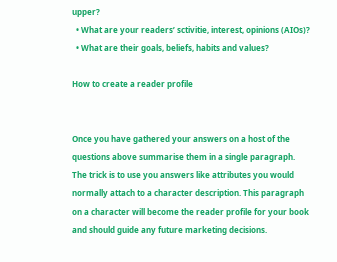upper?
  • What are your readers’ sctivitie, interest, opinions (AIOs)?
  • What are their goals, beliefs, habits and values?

How to create a reader profile


Once you have gathered your answers on a host of the questions above summarise them in a single paragraph. The trick is to use you answers like attributes you would normally attach to a character description. This paragraph on a character will become the reader profile for your book and should guide any future marketing decisions.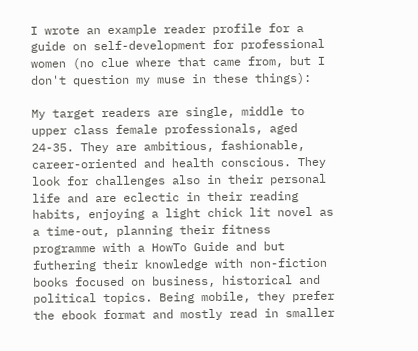I wrote an example reader profile for a guide on self-development for professional women (no clue where that came from, but I don't question my muse in these things):

My target readers are single, middle to upper class female professionals, aged 24-35. They are ambitious, fashionable, career-oriented and health conscious. They look for challenges also in their personal life and are eclectic in their reading habits, enjoying a light chick lit novel as a time-out, planning their fitness programme with a HowTo Guide and but futhering their knowledge with non-fiction books focused on business, historical and political topics. Being mobile, they prefer the ebook format and mostly read in smaller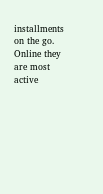installments on the go. Online they are most active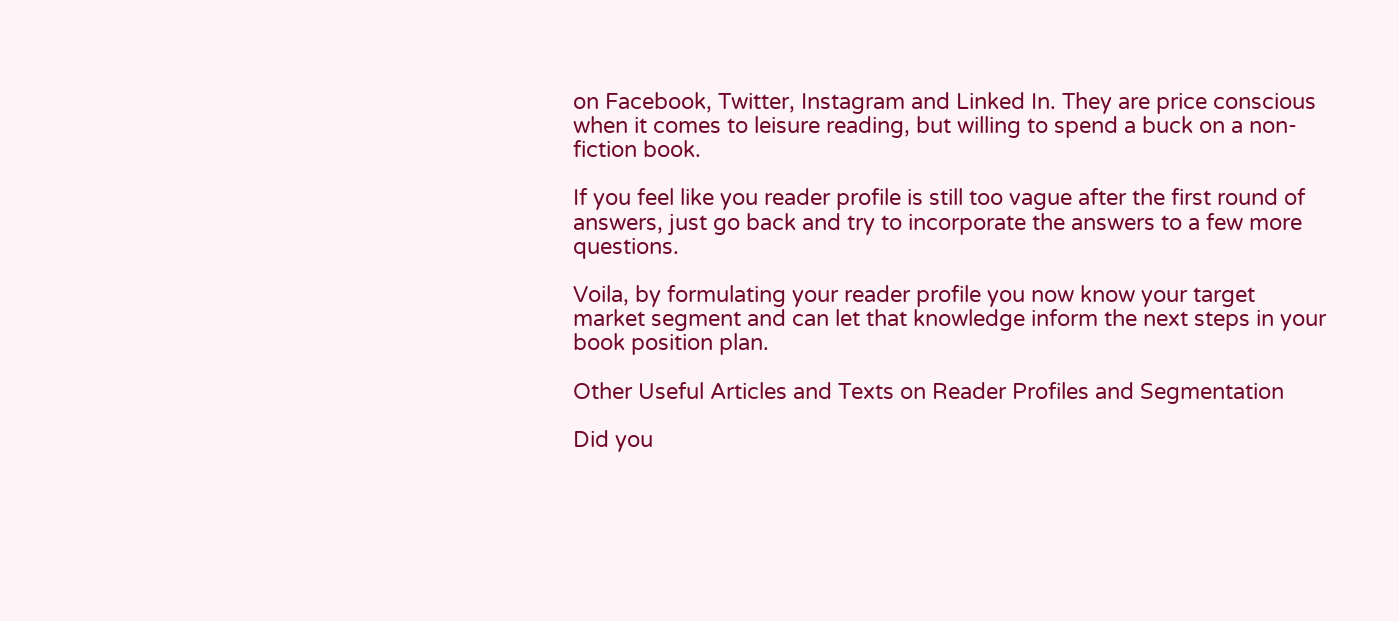on Facebook, Twitter, Instagram and Linked In. They are price conscious when it comes to leisure reading, but willing to spend a buck on a non-fiction book.

If you feel like you reader profile is still too vague after the first round of answers, just go back and try to incorporate the answers to a few more questions.

Voila, by formulating your reader profile you now know your target market segment and can let that knowledge inform the next steps in your book position plan.

Other Useful Articles and Texts on Reader Profiles and Segmentation

Did you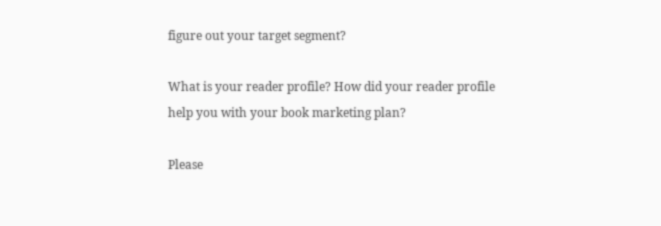figure out your target segment?

What is your reader profile? How did your reader profile help you with your book marketing plan?

Please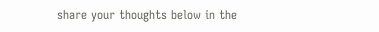share your thoughts below in the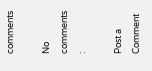comments

No comments :

Post a Comment